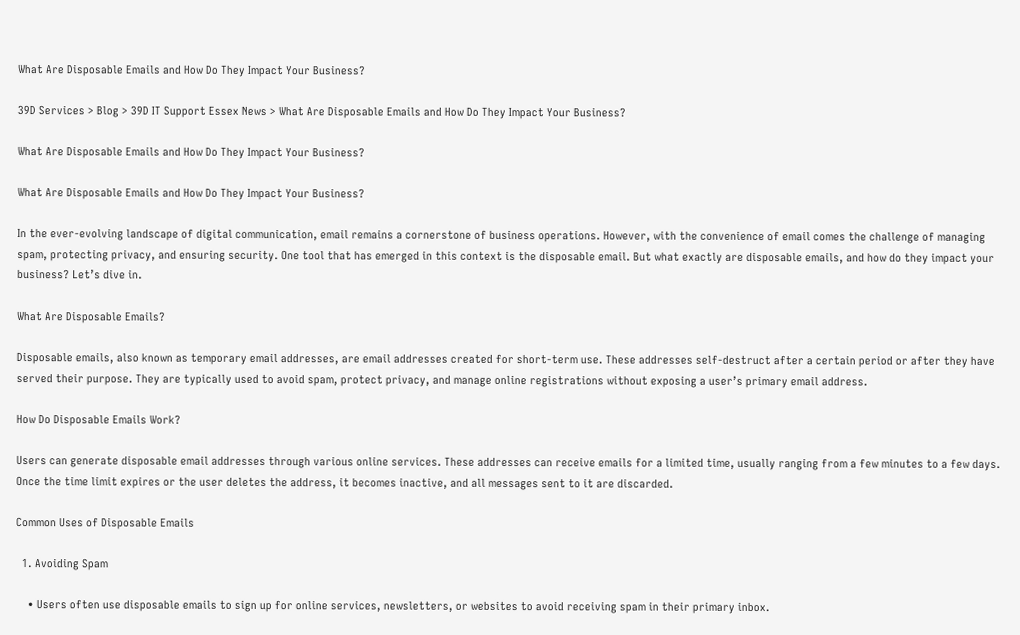What Are Disposable Emails and How Do They Impact Your Business?

39D Services > Blog > 39D IT Support Essex News > What Are Disposable Emails and How Do They Impact Your Business?

What Are Disposable Emails and How Do They Impact Your Business?

What Are Disposable Emails and How Do They Impact Your Business?

In the ever-evolving landscape of digital communication, email remains a cornerstone of business operations. However, with the convenience of email comes the challenge of managing spam, protecting privacy, and ensuring security. One tool that has emerged in this context is the disposable email. But what exactly are disposable emails, and how do they impact your business? Let’s dive in.

What Are Disposable Emails?

Disposable emails, also known as temporary email addresses, are email addresses created for short-term use. These addresses self-destruct after a certain period or after they have served their purpose. They are typically used to avoid spam, protect privacy, and manage online registrations without exposing a user’s primary email address.

How Do Disposable Emails Work?

Users can generate disposable email addresses through various online services. These addresses can receive emails for a limited time, usually ranging from a few minutes to a few days. Once the time limit expires or the user deletes the address, it becomes inactive, and all messages sent to it are discarded.

Common Uses of Disposable Emails

  1. Avoiding Spam

    • Users often use disposable emails to sign up for online services, newsletters, or websites to avoid receiving spam in their primary inbox.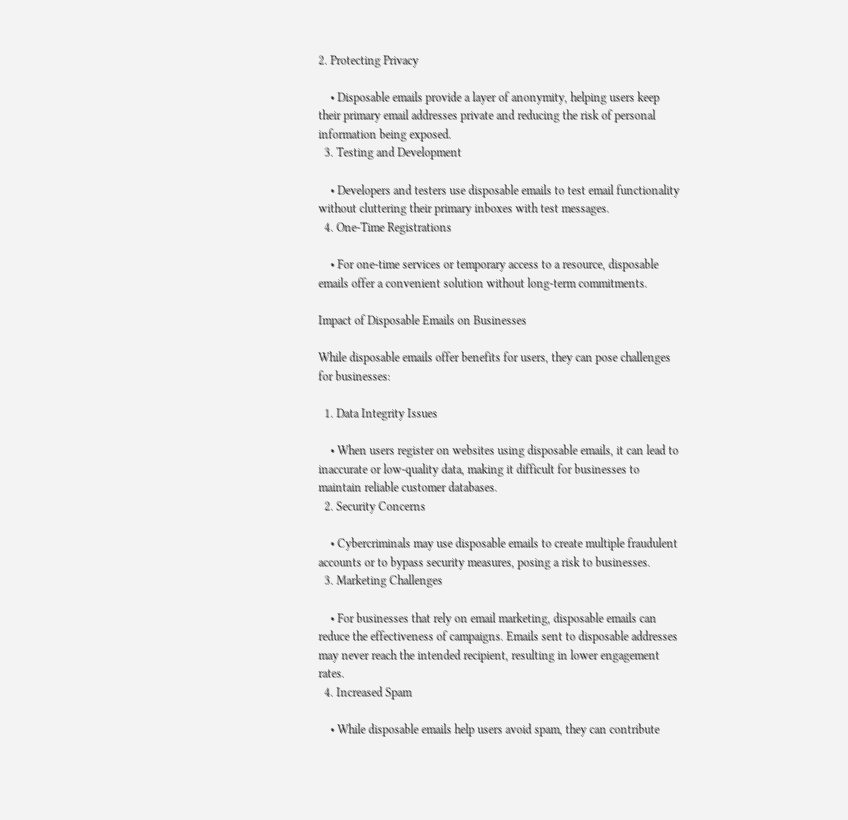2. Protecting Privacy

    • Disposable emails provide a layer of anonymity, helping users keep their primary email addresses private and reducing the risk of personal information being exposed.
  3. Testing and Development

    • Developers and testers use disposable emails to test email functionality without cluttering their primary inboxes with test messages.
  4. One-Time Registrations

    • For one-time services or temporary access to a resource, disposable emails offer a convenient solution without long-term commitments.

Impact of Disposable Emails on Businesses

While disposable emails offer benefits for users, they can pose challenges for businesses:

  1. Data Integrity Issues

    • When users register on websites using disposable emails, it can lead to inaccurate or low-quality data, making it difficult for businesses to maintain reliable customer databases.
  2. Security Concerns

    • Cybercriminals may use disposable emails to create multiple fraudulent accounts or to bypass security measures, posing a risk to businesses.
  3. Marketing Challenges

    • For businesses that rely on email marketing, disposable emails can reduce the effectiveness of campaigns. Emails sent to disposable addresses may never reach the intended recipient, resulting in lower engagement rates.
  4. Increased Spam

    • While disposable emails help users avoid spam, they can contribute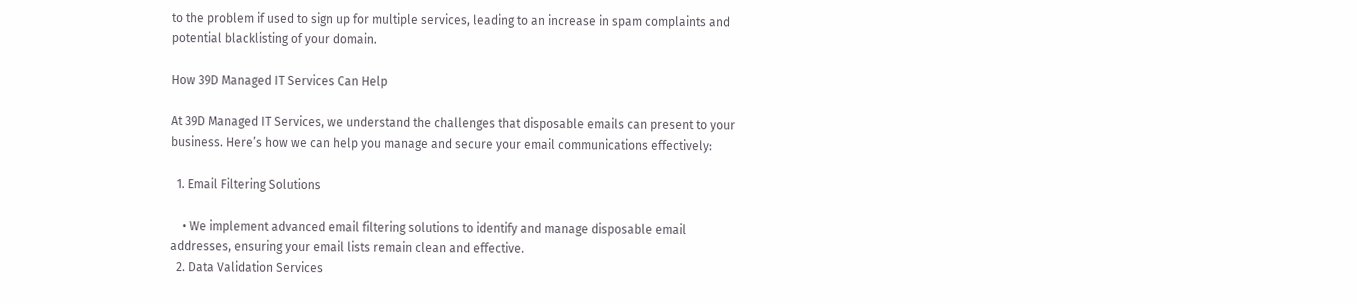to the problem if used to sign up for multiple services, leading to an increase in spam complaints and potential blacklisting of your domain.

How 39D Managed IT Services Can Help

At 39D Managed IT Services, we understand the challenges that disposable emails can present to your business. Here’s how we can help you manage and secure your email communications effectively:

  1. Email Filtering Solutions

    • We implement advanced email filtering solutions to identify and manage disposable email addresses, ensuring your email lists remain clean and effective.
  2. Data Validation Services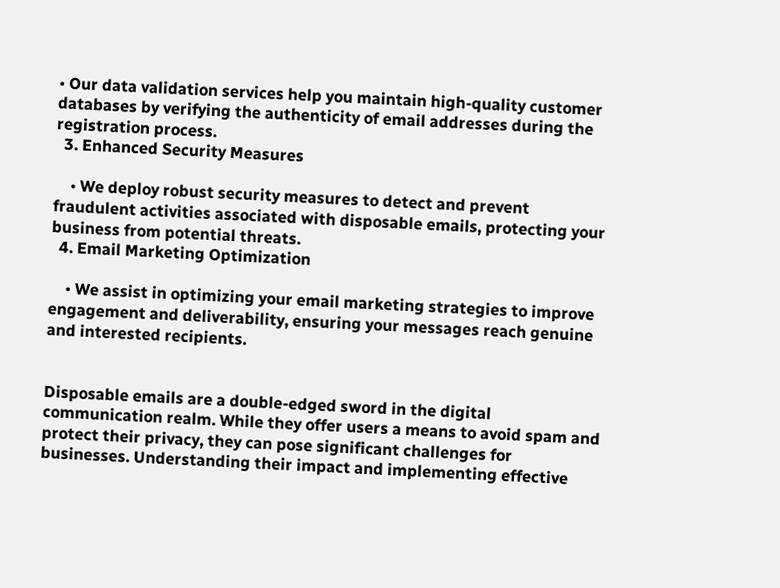• Our data validation services help you maintain high-quality customer databases by verifying the authenticity of email addresses during the registration process.
  3. Enhanced Security Measures

    • We deploy robust security measures to detect and prevent fraudulent activities associated with disposable emails, protecting your business from potential threats.
  4. Email Marketing Optimization

    • We assist in optimizing your email marketing strategies to improve engagement and deliverability, ensuring your messages reach genuine and interested recipients.


Disposable emails are a double-edged sword in the digital communication realm. While they offer users a means to avoid spam and protect their privacy, they can pose significant challenges for businesses. Understanding their impact and implementing effective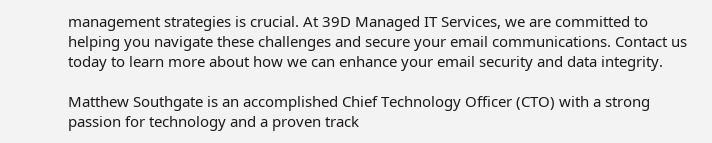management strategies is crucial. At 39D Managed IT Services, we are committed to helping you navigate these challenges and secure your email communications. Contact us today to learn more about how we can enhance your email security and data integrity.

Matthew Southgate is an accomplished Chief Technology Officer (CTO) with a strong passion for technology and a proven track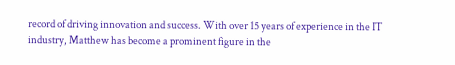record of driving innovation and success. With over 15 years of experience in the IT industry, Matthew has become a prominent figure in the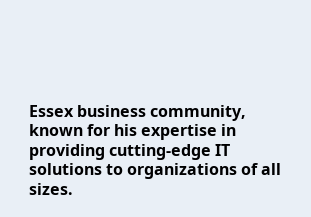Essex business community, known for his expertise in providing cutting-edge IT solutions to organizations of all sizes.